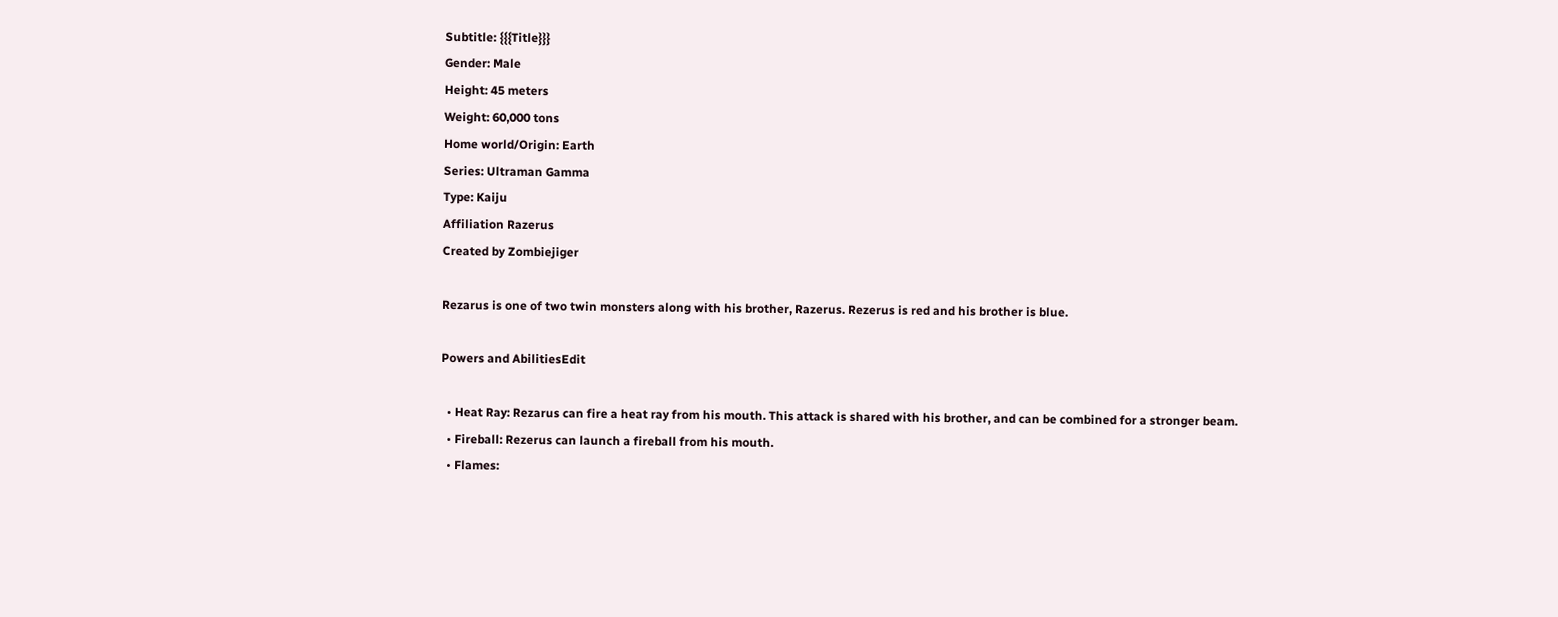Subtitle: {{{Title}}}
Gender: Male
Height: 45 meters
Weight: 60,000 tons
Home world/Origin: Earth
Series: Ultraman Gamma
Type: Kaiju
Affiliation Razerus
Created by Zombiejiger

Rezarus is one of two twin monsters along with his brother, Razerus. Rezerus is red and his brother is blue.

Powers and AbilitiesEdit

  • Heat Ray: Rezarus can fire a heat ray from his mouth. This attack is shared with his brother, and can be combined for a stronger beam.
  • Fireball: Rezerus can launch a fireball from his mouth.
  • Flames: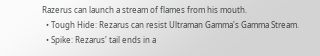Razerus can launch a stream of flames from his mouth.
  • Tough Hide: Rezarus can resist Ultraman Gamma's Gamma Stream.
  • Spike: Rezarus' tail ends in a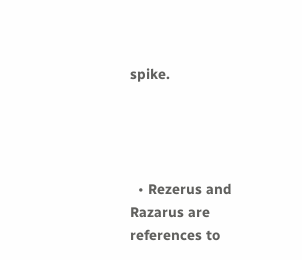spike.




  • Rezerus and Razarus are references to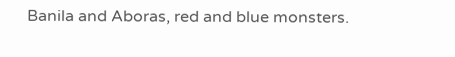Banila and Aboras, red and blue monsters.